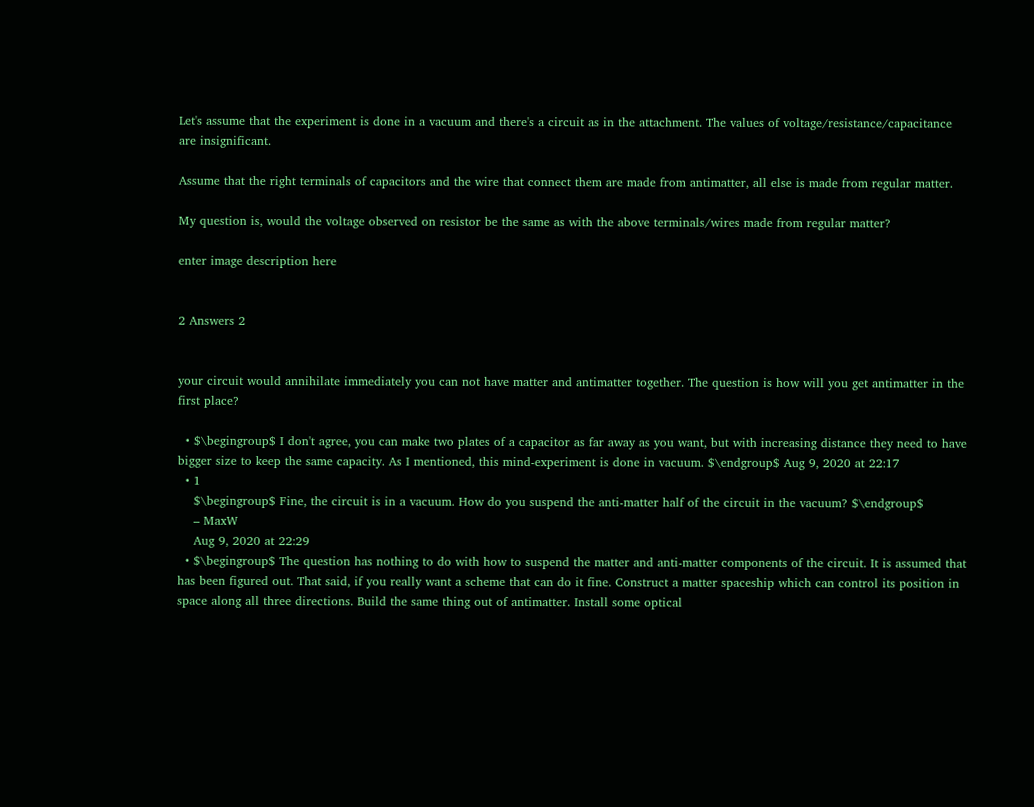Let's assume that the experiment is done in a vacuum and there's a circuit as in the attachment. The values of voltage/resistance/capacitance are insignificant.

Assume that the right terminals of capacitors and the wire that connect them are made from antimatter, all else is made from regular matter.

My question is, would the voltage observed on resistor be the same as with the above terminals/wires made from regular matter?

enter image description here


2 Answers 2


your circuit would annihilate immediately you can not have matter and antimatter together. The question is how will you get antimatter in the first place?

  • $\begingroup$ I don't agree, you can make two plates of a capacitor as far away as you want, but with increasing distance they need to have bigger size to keep the same capacity. As I mentioned, this mind-experiment is done in vacuum. $\endgroup$ Aug 9, 2020 at 22:17
  • 1
    $\begingroup$ Fine, the circuit is in a vacuum. How do you suspend the anti-matter half of the circuit in the vacuum? $\endgroup$
    – MaxW
    Aug 9, 2020 at 22:29
  • $\begingroup$ The question has nothing to do with how to suspend the matter and anti-matter components of the circuit. It is assumed that has been figured out. That said, if you really want a scheme that can do it fine. Construct a matter spaceship which can control its position in space along all three directions. Build the same thing out of antimatter. Install some optical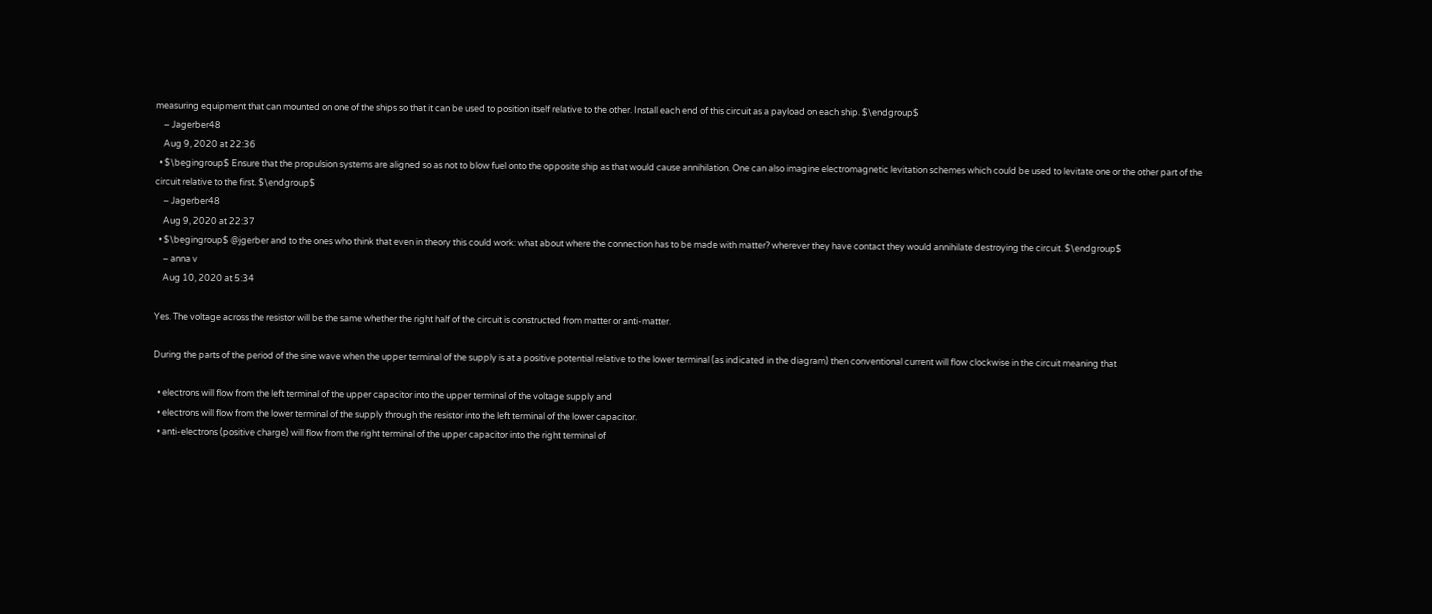measuring equipment that can mounted on one of the ships so that it can be used to position itself relative to the other. Install each end of this circuit as a payload on each ship. $\endgroup$
    – Jagerber48
    Aug 9, 2020 at 22:36
  • $\begingroup$ Ensure that the propulsion systems are aligned so as not to blow fuel onto the opposite ship as that would cause annihilation. One can also imagine electromagnetic levitation schemes which could be used to levitate one or the other part of the circuit relative to the first. $\endgroup$
    – Jagerber48
    Aug 9, 2020 at 22:37
  • $\begingroup$ @jgerber and to the ones who think that even in theory this could work: what about where the connection has to be made with matter? wherever they have contact they would annihilate destroying the circuit. $\endgroup$
    – anna v
    Aug 10, 2020 at 5:34

Yes. The voltage across the resistor will be the same whether the right half of the circuit is constructed from matter or anti-matter.

During the parts of the period of the sine wave when the upper terminal of the supply is at a positive potential relative to the lower terminal (as indicated in the diagram) then conventional current will flow clockwise in the circuit meaning that

  • electrons will flow from the left terminal of the upper capacitor into the upper terminal of the voltage supply and
  • electrons will flow from the lower terminal of the supply through the resistor into the left terminal of the lower capacitor.
  • anti-electrons (positive charge) will flow from the right terminal of the upper capacitor into the right terminal of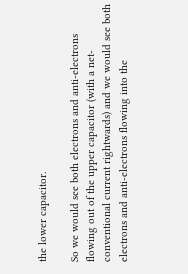the lower capacitor.

So we would see both electrons and anti-electrons flowing out of the upper capacitor (with a net-conventional current rightwards) and we would see both electrons and anti-electrons flowing into the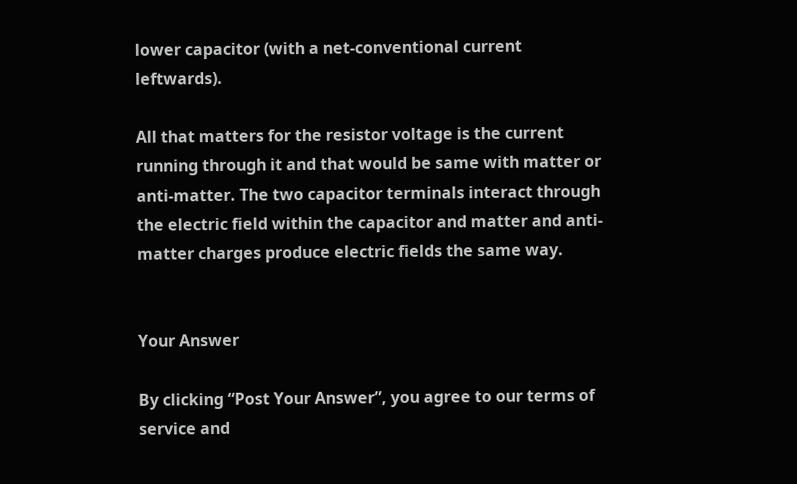lower capacitor (with a net-conventional current leftwards).

All that matters for the resistor voltage is the current running through it and that would be same with matter or anti-matter. The two capacitor terminals interact through the electric field within the capacitor and matter and anti-matter charges produce electric fields the same way.


Your Answer

By clicking “Post Your Answer”, you agree to our terms of service and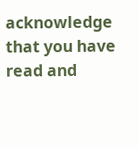acknowledge that you have read and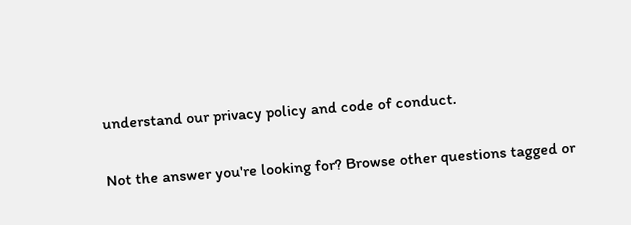understand our privacy policy and code of conduct.

Not the answer you're looking for? Browse other questions tagged or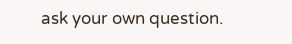ask your own question.